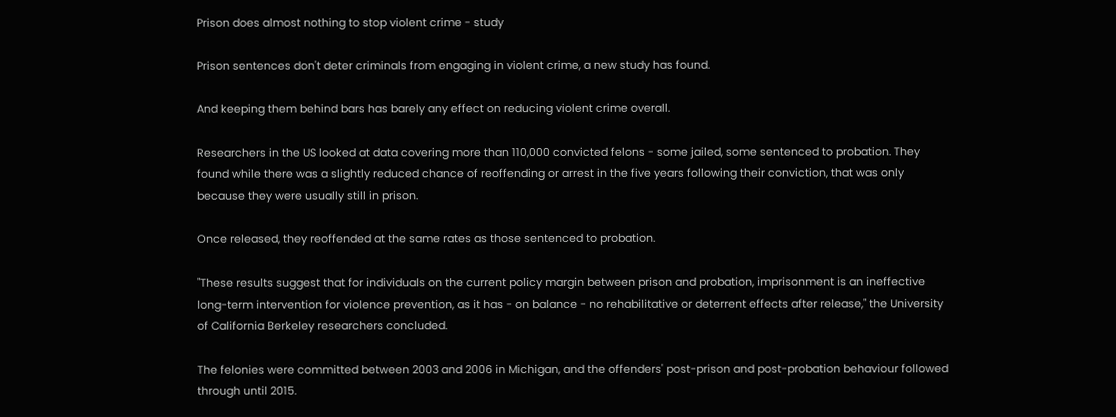Prison does almost nothing to stop violent crime - study

Prison sentences don't deter criminals from engaging in violent crime, a new study has found.

And keeping them behind bars has barely any effect on reducing violent crime overall.

Researchers in the US looked at data covering more than 110,000 convicted felons - some jailed, some sentenced to probation. They found while there was a slightly reduced chance of reoffending or arrest in the five years following their conviction, that was only because they were usually still in prison.

Once released, they reoffended at the same rates as those sentenced to probation.

"These results suggest that for individuals on the current policy margin between prison and probation, imprisonment is an ineffective long-term intervention for violence prevention, as it has - on balance - no rehabilitative or deterrent effects after release," the University of California Berkeley researchers concluded.

The felonies were committed between 2003 and 2006 in Michigan, and the offenders' post-prison and post-probation behaviour followed through until 2015.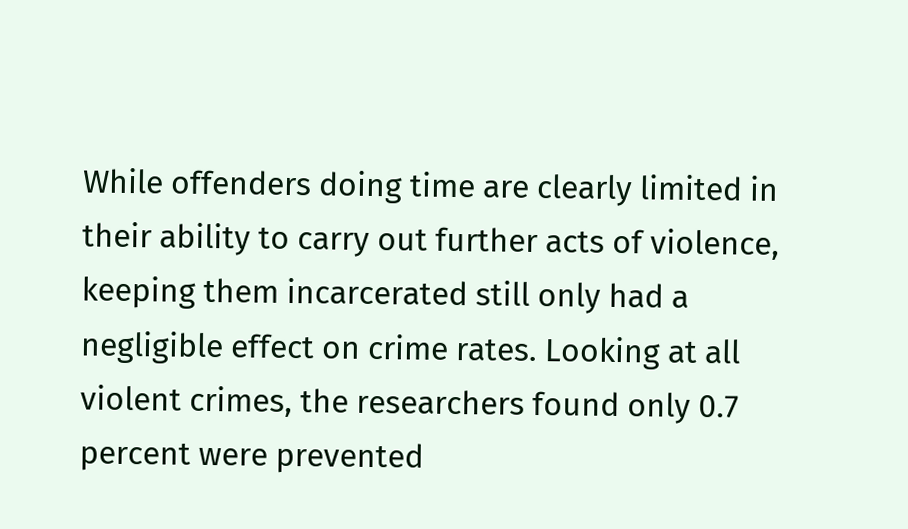While offenders doing time are clearly limited in their ability to carry out further acts of violence, keeping them incarcerated still only had a negligible effect on crime rates. Looking at all violent crimes, the researchers found only 0.7 percent were prevented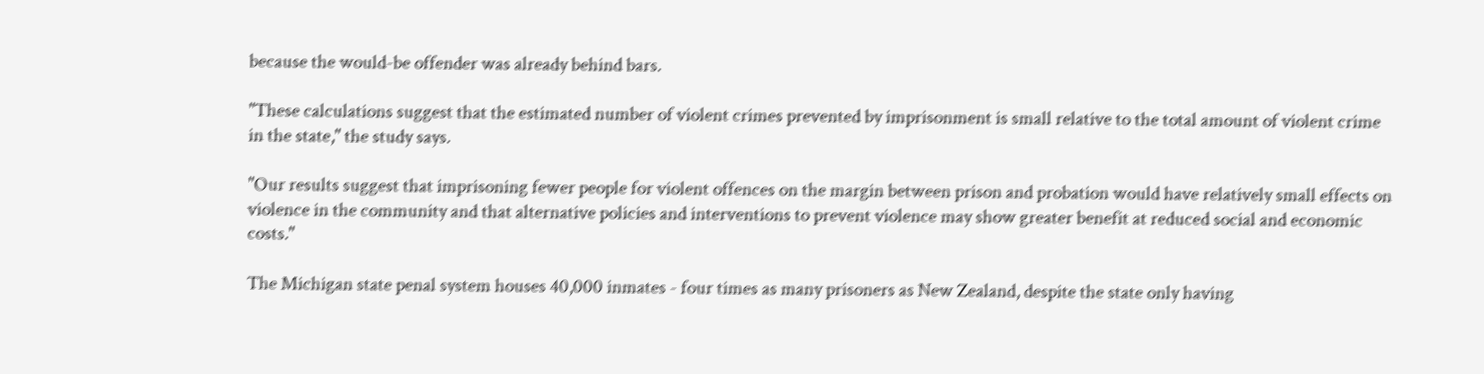because the would-be offender was already behind bars.

"These calculations suggest that the estimated number of violent crimes prevented by imprisonment is small relative to the total amount of violent crime in the state," the study says.

"Our results suggest that imprisoning fewer people for violent offences on the margin between prison and probation would have relatively small effects on violence in the community and that alternative policies and interventions to prevent violence may show greater benefit at reduced social and economic costs."

The Michigan state penal system houses 40,000 inmates - four times as many prisoners as New Zealand, despite the state only having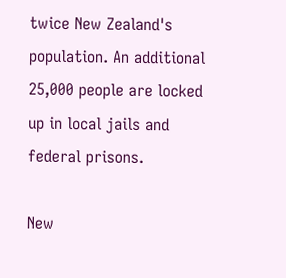twice New Zealand's population. An additional 25,000 people are locked up in local jails and federal prisons.

New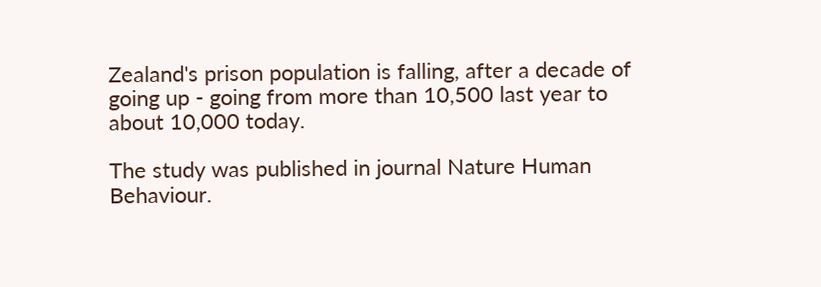Zealand's prison population is falling, after a decade of going up - going from more than 10,500 last year to about 10,000 today.

The study was published in journal Nature Human Behaviour.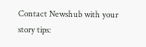Contact Newshub with your story tips: